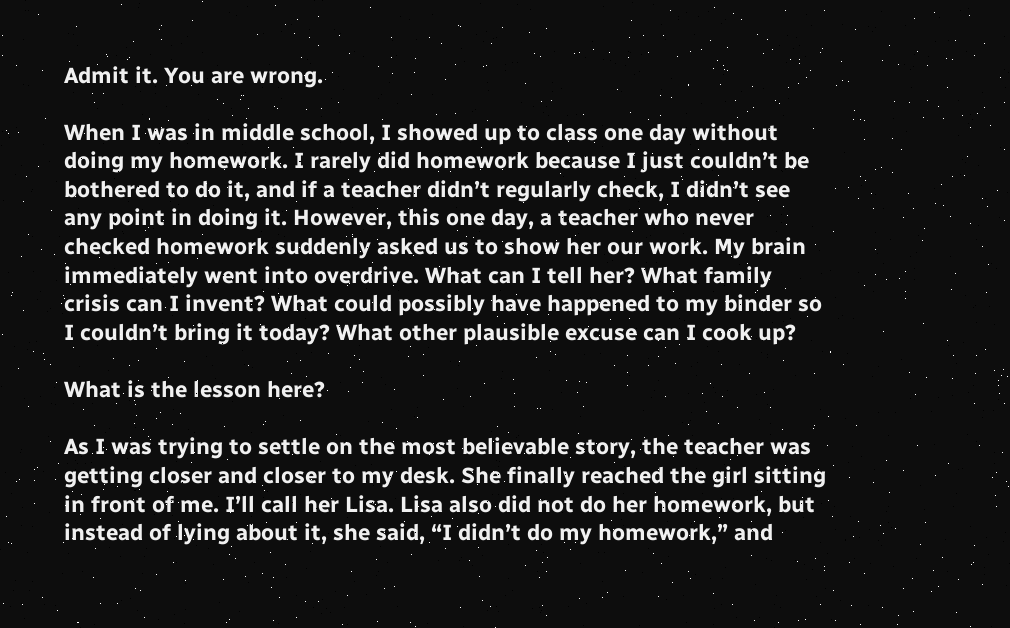Admit it. You are wrong.

When I was in middle school, I showed up to class one day without doing my homework. I rarely did homework because I just couldn’t be bothered to do it, and if a teacher didn’t regularly check, I didn’t see any point in doing it. However, this one day, a teacher who never checked homework suddenly asked us to show her our work. My brain immediately went into overdrive. What can I tell her? What family crisis can I invent? What could possibly have happened to my binder so I couldn’t bring it today? What other plausible excuse can I cook up?

What is the lesson here?

As I was trying to settle on the most believable story, the teacher was getting closer and closer to my desk. She finally reached the girl sitting in front of me. I’ll call her Lisa. Lisa also did not do her homework, but instead of lying about it, she said, “I didn’t do my homework,” and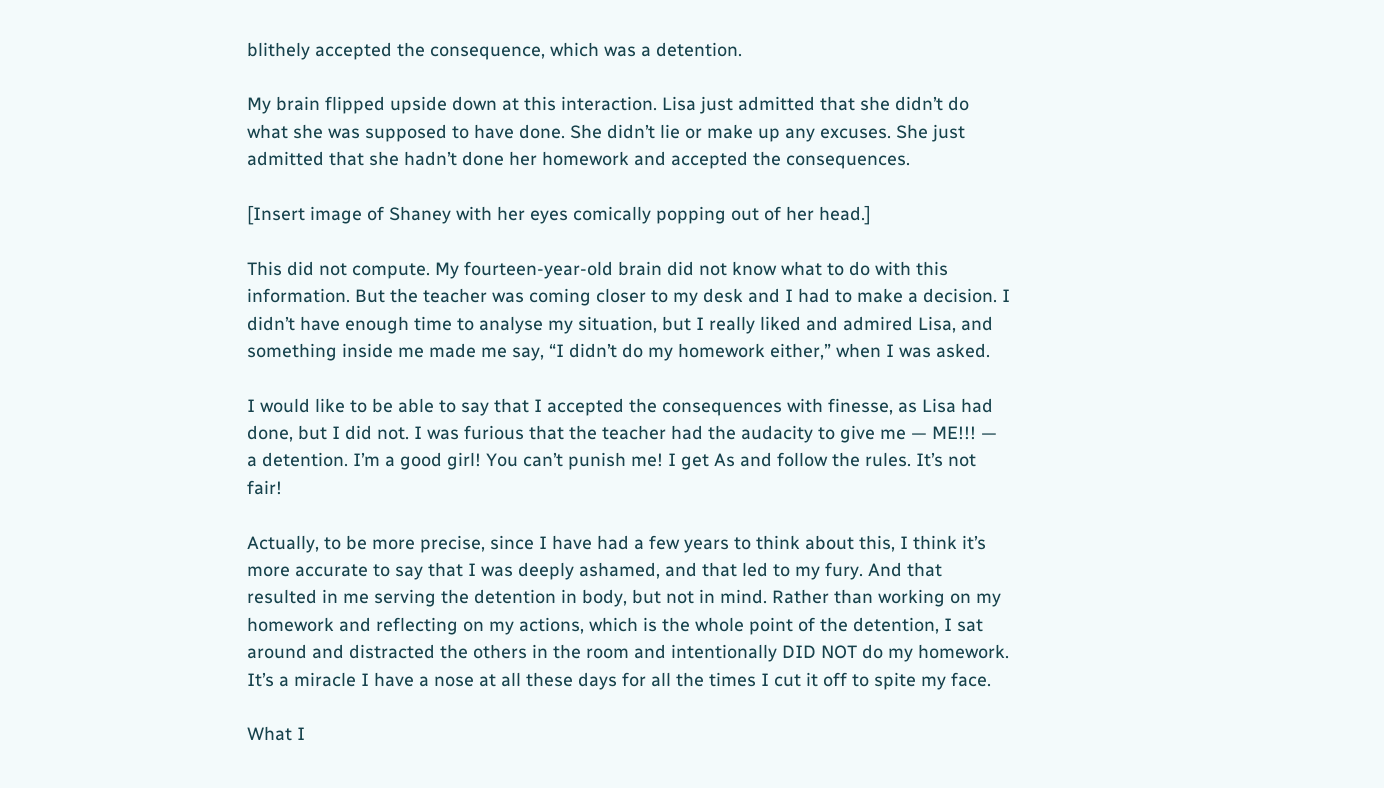blithely accepted the consequence, which was a detention.

My brain flipped upside down at this interaction. Lisa just admitted that she didn’t do what she was supposed to have done. She didn’t lie or make up any excuses. She just admitted that she hadn’t done her homework and accepted the consequences.

[Insert image of Shaney with her eyes comically popping out of her head.]

This did not compute. My fourteen-year-old brain did not know what to do with this information. But the teacher was coming closer to my desk and I had to make a decision. I didn’t have enough time to analyse my situation, but I really liked and admired Lisa, and something inside me made me say, “I didn’t do my homework either,” when I was asked.

I would like to be able to say that I accepted the consequences with finesse, as Lisa had done, but I did not. I was furious that the teacher had the audacity to give me — ME!!! — a detention. I’m a good girl! You can’t punish me! I get As and follow the rules. It’s not fair!

Actually, to be more precise, since I have had a few years to think about this, I think it’s more accurate to say that I was deeply ashamed, and that led to my fury. And that resulted in me serving the detention in body, but not in mind. Rather than working on my homework and reflecting on my actions, which is the whole point of the detention, I sat around and distracted the others in the room and intentionally DID NOT do my homework. It’s a miracle I have a nose at all these days for all the times I cut it off to spite my face.

What I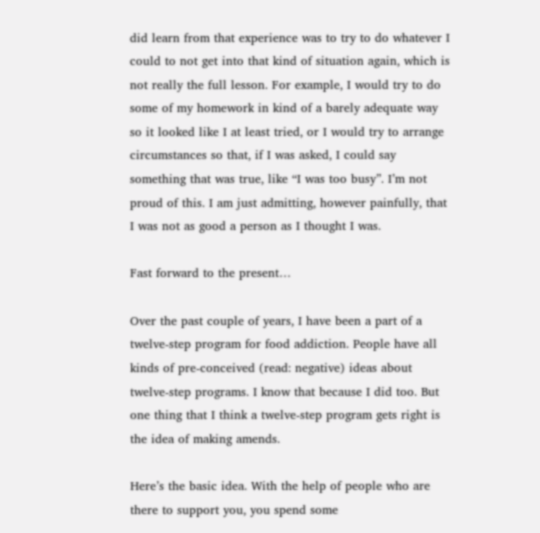did learn from that experience was to try to do whatever I could to not get into that kind of situation again, which is not really the full lesson. For example, I would try to do some of my homework in kind of a barely adequate way so it looked like I at least tried, or I would try to arrange circumstances so that, if I was asked, I could say something that was true, like “I was too busy”. I’m not proud of this. I am just admitting, however painfully, that I was not as good a person as I thought I was.

Fast forward to the present…

Over the past couple of years, I have been a part of a twelve-step program for food addiction. People have all kinds of pre-conceived (read: negative) ideas about twelve-step programs. I know that because I did too. But one thing that I think a twelve-step program gets right is the idea of making amends.

Here’s the basic idea. With the help of people who are there to support you, you spend some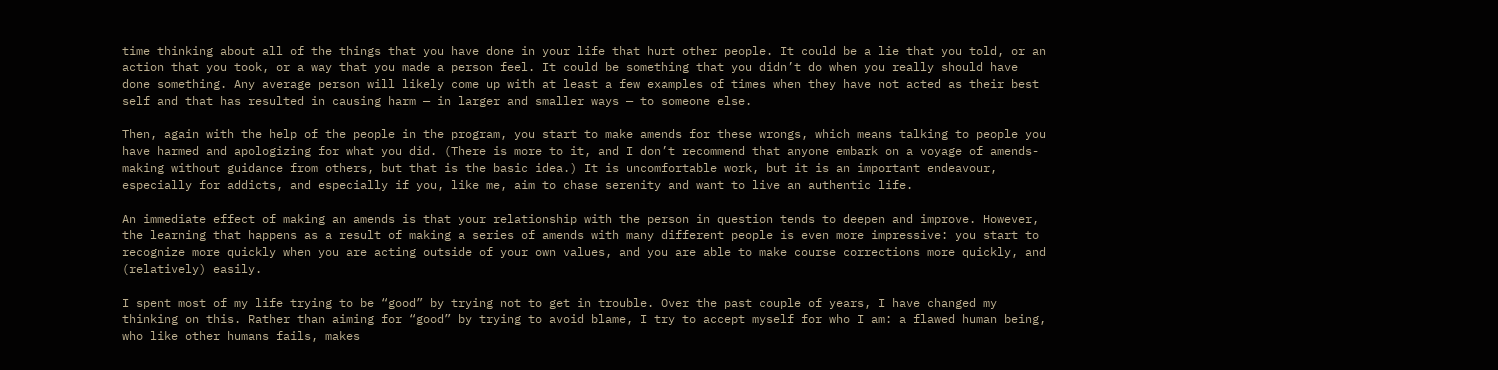time thinking about all of the things that you have done in your life that hurt other people. It could be a lie that you told, or an action that you took, or a way that you made a person feel. It could be something that you didn’t do when you really should have done something. Any average person will likely come up with at least a few examples of times when they have not acted as their best self and that has resulted in causing harm — in larger and smaller ways — to someone else.

Then, again with the help of the people in the program, you start to make amends for these wrongs, which means talking to people you have harmed and apologizing for what you did. (There is more to it, and I don’t recommend that anyone embark on a voyage of amends-making without guidance from others, but that is the basic idea.) It is uncomfortable work, but it is an important endeavour, especially for addicts, and especially if you, like me, aim to chase serenity and want to live an authentic life.

An immediate effect of making an amends is that your relationship with the person in question tends to deepen and improve. However, the learning that happens as a result of making a series of amends with many different people is even more impressive: you start to recognize more quickly when you are acting outside of your own values, and you are able to make course corrections more quickly, and (relatively) easily.

I spent most of my life trying to be “good” by trying not to get in trouble. Over the past couple of years, I have changed my thinking on this. Rather than aiming for “good” by trying to avoid blame, I try to accept myself for who I am: a flawed human being, who like other humans fails, makes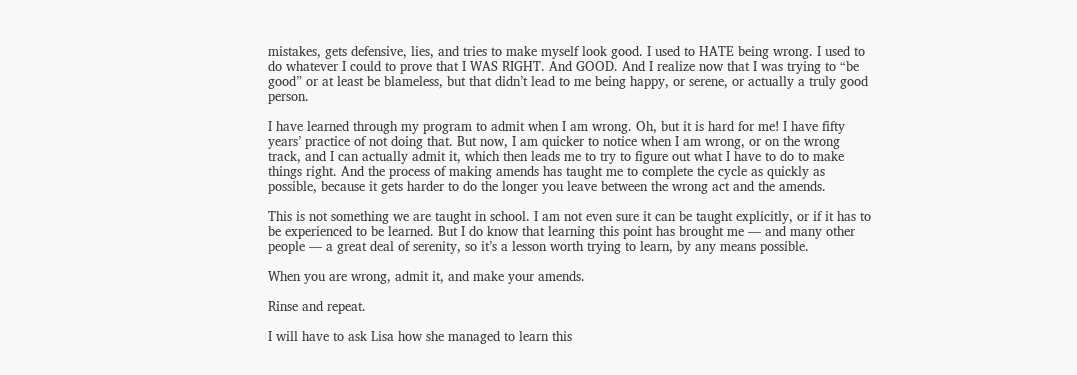mistakes, gets defensive, lies, and tries to make myself look good. I used to HATE being wrong. I used to do whatever I could to prove that I WAS RIGHT. And GOOD. And I realize now that I was trying to “be good” or at least be blameless, but that didn’t lead to me being happy, or serene, or actually a truly good person.

I have learned through my program to admit when I am wrong. Oh, but it is hard for me! I have fifty years’ practice of not doing that. But now, I am quicker to notice when I am wrong, or on the wrong track, and I can actually admit it, which then leads me to try to figure out what I have to do to make things right. And the process of making amends has taught me to complete the cycle as quickly as possible, because it gets harder to do the longer you leave between the wrong act and the amends.

This is not something we are taught in school. I am not even sure it can be taught explicitly, or if it has to be experienced to be learned. But I do know that learning this point has brought me — and many other people — a great deal of serenity, so it’s a lesson worth trying to learn, by any means possible.

When you are wrong, admit it, and make your amends.

Rinse and repeat.

I will have to ask Lisa how she managed to learn this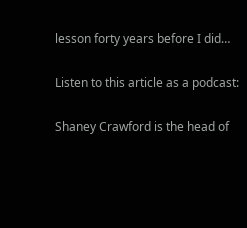lesson forty years before I did…

Listen to this article as a podcast:

Shaney Crawford is the head of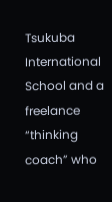Tsukuba International School and a freelance “thinking coach” who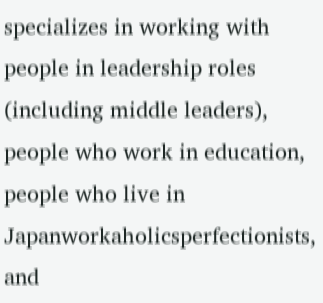specializes in working with people in leadership roles (including middle leaders), people who work in education, people who live in Japanworkaholicsperfectionists, and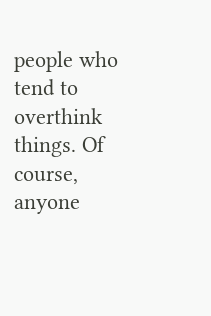people who tend to overthink things. Of course, anyone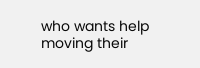who wants help moving their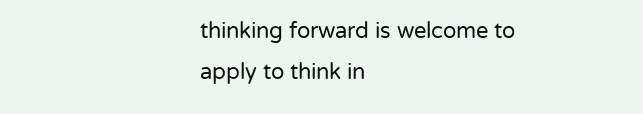thinking forward is welcome to apply to think in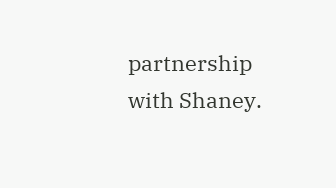partnership with Shaney.